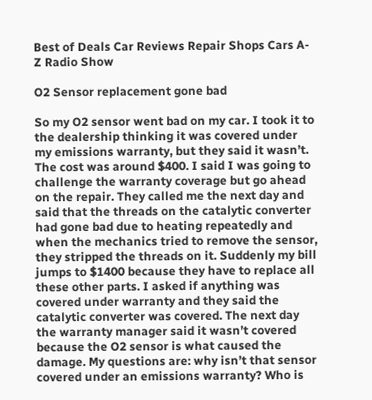Best of Deals Car Reviews Repair Shops Cars A-Z Radio Show

O2 Sensor replacement gone bad

So my O2 sensor went bad on my car. I took it to the dealership thinking it was covered under my emissions warranty, but they said it wasn’t. The cost was around $400. I said I was going to challenge the warranty coverage but go ahead on the repair. They called me the next day and said that the threads on the catalytic converter had gone bad due to heating repeatedly and when the mechanics tried to remove the sensor, they stripped the threads on it. Suddenly my bill jumps to $1400 because they have to replace all these other parts. I asked if anything was covered under warranty and they said the catalytic converter was covered. The next day the warranty manager said it wasn’t covered because the O2 sensor is what caused the damage. My questions are: why isn’t that sensor covered under an emissions warranty? Who is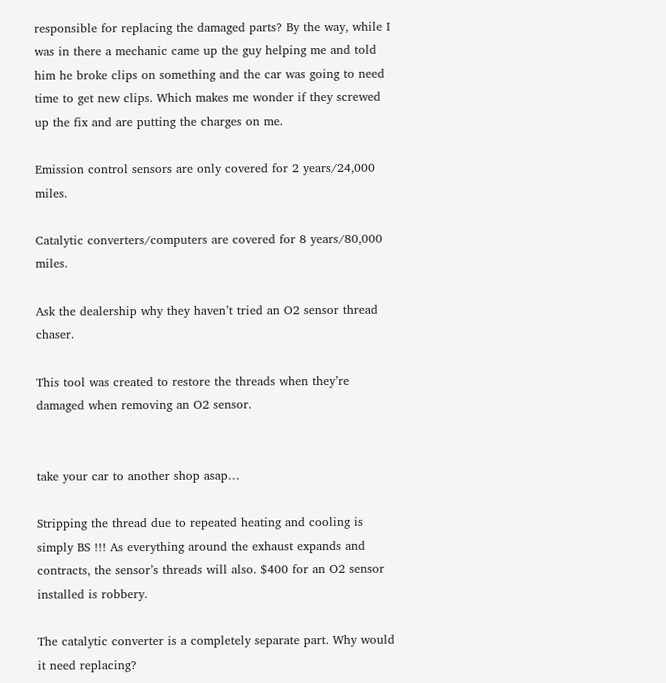responsible for replacing the damaged parts? By the way, while I was in there a mechanic came up the guy helping me and told him he broke clips on something and the car was going to need time to get new clips. Which makes me wonder if they screwed up the fix and are putting the charges on me.

Emission control sensors are only covered for 2 years/24,000 miles.

Catalytic converters/computers are covered for 8 years/80,000 miles.

Ask the dealership why they haven’t tried an O2 sensor thread chaser.

This tool was created to restore the threads when they’re damaged when removing an O2 sensor.


take your car to another shop asap…

Stripping the thread due to repeated heating and cooling is simply BS !!! As everything around the exhaust expands and contracts, the sensor’s threads will also. $400 for an O2 sensor installed is robbery.

The catalytic converter is a completely separate part. Why would it need replacing?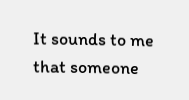It sounds to me that someone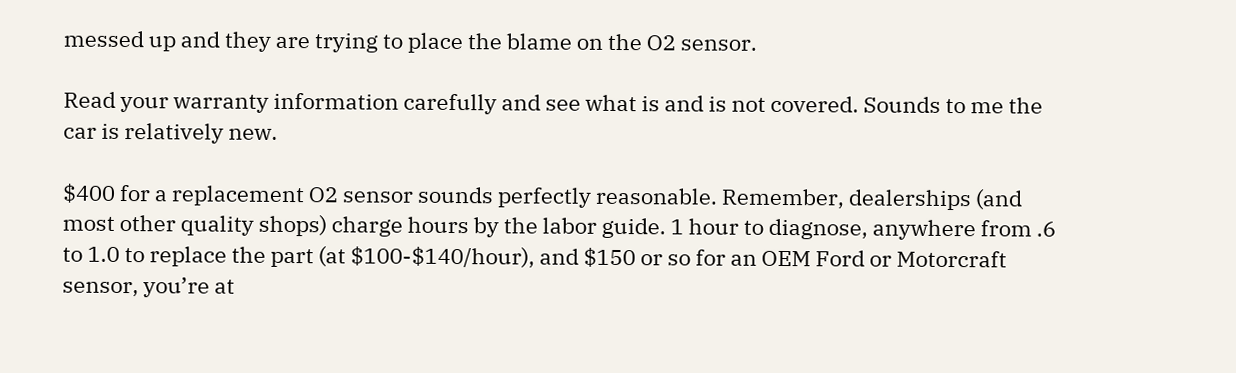messed up and they are trying to place the blame on the O2 sensor.

Read your warranty information carefully and see what is and is not covered. Sounds to me the car is relatively new.

$400 for a replacement O2 sensor sounds perfectly reasonable. Remember, dealerships (and most other quality shops) charge hours by the labor guide. 1 hour to diagnose, anywhere from .6 to 1.0 to replace the part (at $100-$140/hour), and $150 or so for an OEM Ford or Motorcraft sensor, you’re at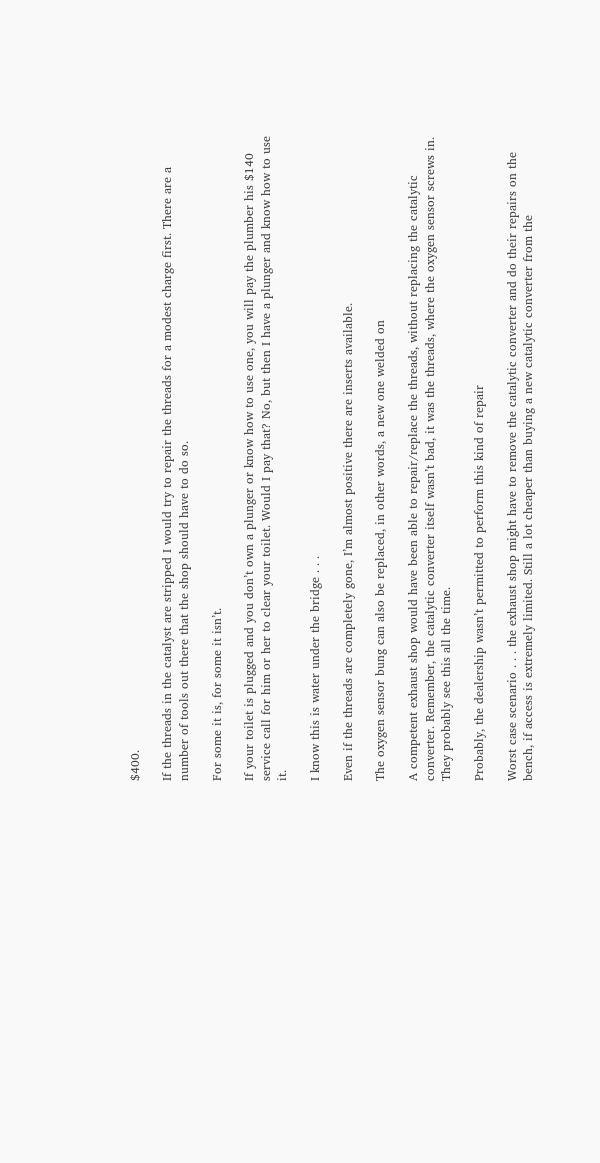$400.

If the threads in the catalyst are stripped I would try to repair the threads for a modest charge first. There are a number of tools out there that the shop should have to do so.

For some it is, for some it isn’t.

If your toilet is plugged and you don’t own a plunger or know how to use one, you will pay the plumber his $140 service call for him or her to clear your toilet. Would I pay that? No, but then I have a plunger and know how to use it.

I know this is water under the bridge . . .

Even if the threads are completely gone, I’m almost positive there are inserts available.

The oxygen sensor bung can also be replaced, in other words, a new one welded on

A competent exhaust shop would have been able to repair/replace the threads, without replacing the catalytic converter. Remember, the catalytic converter itself wasn’t bad, it was the threads, where the oxygen sensor screws in. They probably see this all the time.

Probably, the dealership wasn’t permitted to perform this kind of repair

Worst case scenario . . . the exhaust shop might have to remove the catalytic converter and do their repairs on the bench, if access is extremely limited. Still a lot cheaper than buying a new catalytic converter from the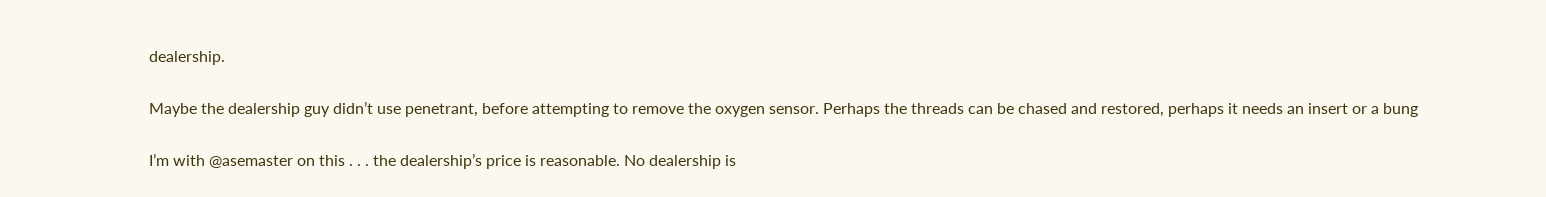dealership.

Maybe the dealership guy didn’t use penetrant, before attempting to remove the oxygen sensor. Perhaps the threads can be chased and restored, perhaps it needs an insert or a bung

I’m with @asemaster on this . . . the dealership’s price is reasonable. No dealership is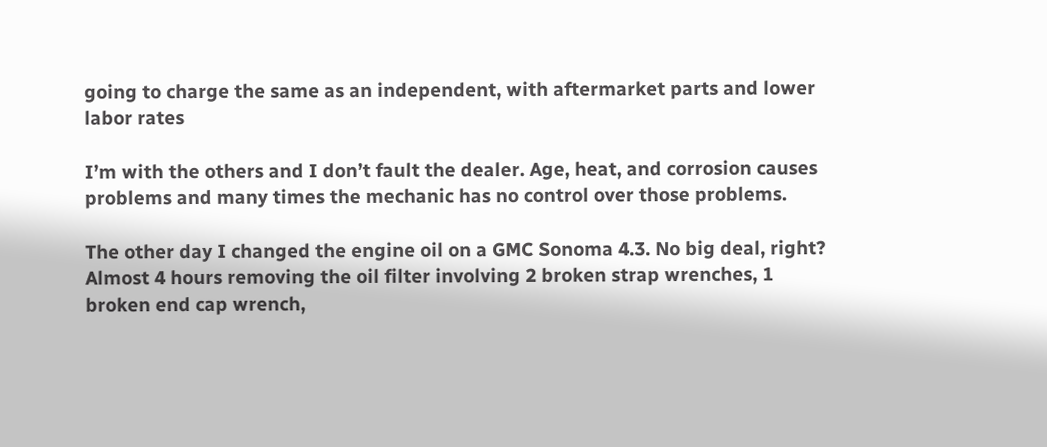going to charge the same as an independent, with aftermarket parts and lower labor rates

I’m with the others and I don’t fault the dealer. Age, heat, and corrosion causes problems and many times the mechanic has no control over those problems.

The other day I changed the engine oil on a GMC Sonoma 4.3. No big deal, right? Almost 4 hours removing the oil filter involving 2 broken strap wrenches, 1 broken end cap wrench,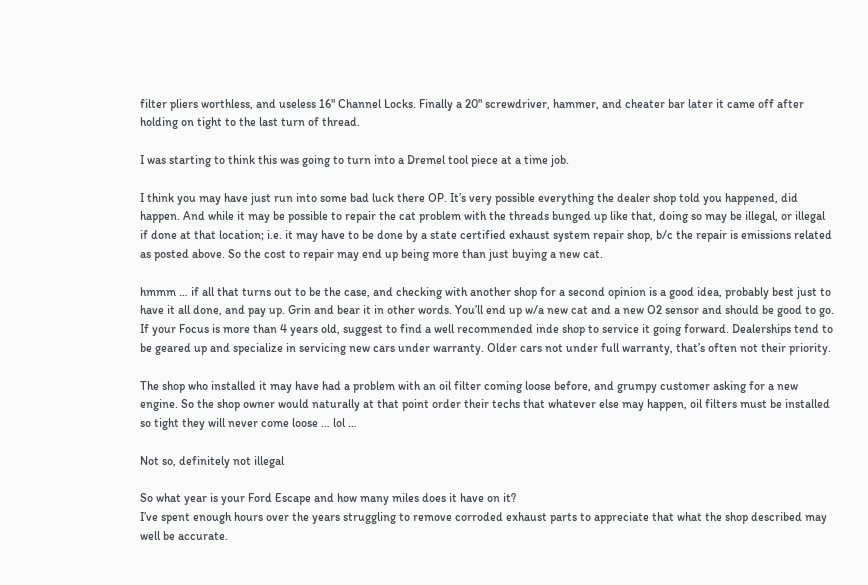filter pliers worthless, and useless 16" Channel Locks. Finally a 20" screwdriver, hammer, and cheater bar later it came off after holding on tight to the last turn of thread.

I was starting to think this was going to turn into a Dremel tool piece at a time job.

I think you may have just run into some bad luck there OP. It’s very possible everything the dealer shop told you happened, did happen. And while it may be possible to repair the cat problem with the threads bunged up like that, doing so may be illegal, or illegal if done at that location; i.e. it may have to be done by a state certified exhaust system repair shop, b/c the repair is emissions related as posted above. So the cost to repair may end up being more than just buying a new cat.

hmmm … if all that turns out to be the case, and checking with another shop for a second opinion is a good idea, probably best just to have it all done, and pay up. Grin and bear it in other words. You’ll end up w/a new cat and a new O2 sensor and should be good to go. If your Focus is more than 4 years old, suggest to find a well recommended inde shop to service it going forward. Dealerships tend to be geared up and specialize in servicing new cars under warranty. Older cars not under full warranty, that’s often not their priority.

The shop who installed it may have had a problem with an oil filter coming loose before, and grumpy customer asking for a new engine. So the shop owner would naturally at that point order their techs that whatever else may happen, oil filters must be installed so tight they will never come loose … lol …

Not so, definitely not illegal

So what year is your Ford Escape and how many miles does it have on it?
I’ve spent enough hours over the years struggling to remove corroded exhaust parts to appreciate that what the shop described may well be accurate.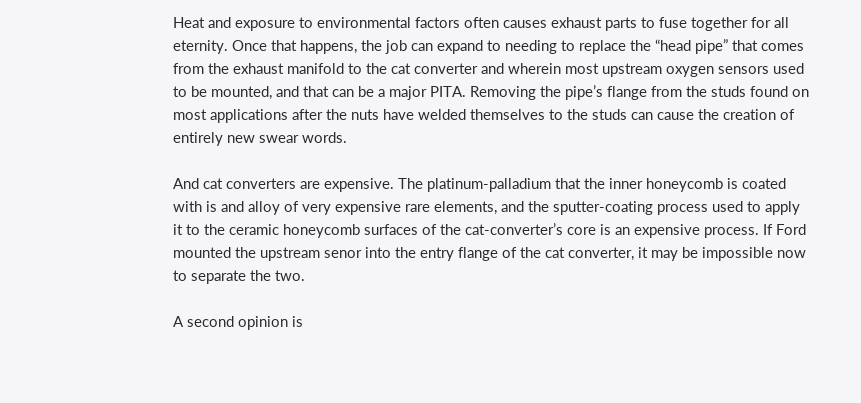Heat and exposure to environmental factors often causes exhaust parts to fuse together for all eternity. Once that happens, the job can expand to needing to replace the “head pipe” that comes from the exhaust manifold to the cat converter and wherein most upstream oxygen sensors used to be mounted, and that can be a major PITA. Removing the pipe’s flange from the studs found on most applications after the nuts have welded themselves to the studs can cause the creation of entirely new swear words.

And cat converters are expensive. The platinum-palladium that the inner honeycomb is coated with is and alloy of very expensive rare elements, and the sputter-coating process used to apply it to the ceramic honeycomb surfaces of the cat-converter’s core is an expensive process. If Ford mounted the upstream senor into the entry flange of the cat converter, it may be impossible now to separate the two.

A second opinion is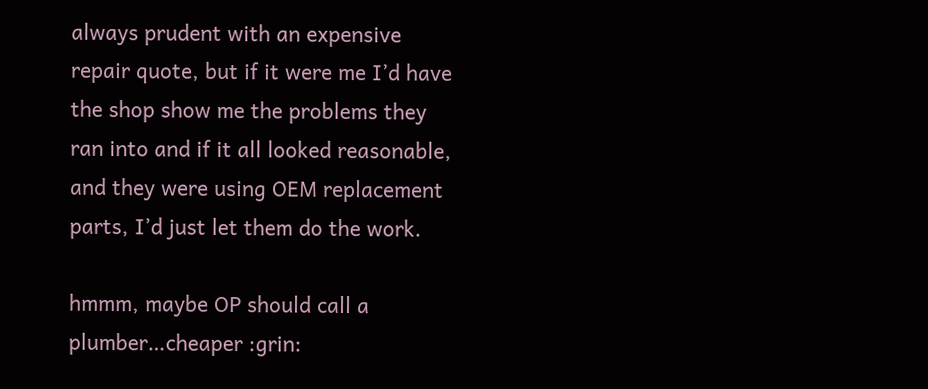always prudent with an expensive repair quote, but if it were me I’d have the shop show me the problems they ran into and if it all looked reasonable, and they were using OEM replacement parts, I’d just let them do the work.

hmmm, maybe OP should call a plumber…cheaper :grin: